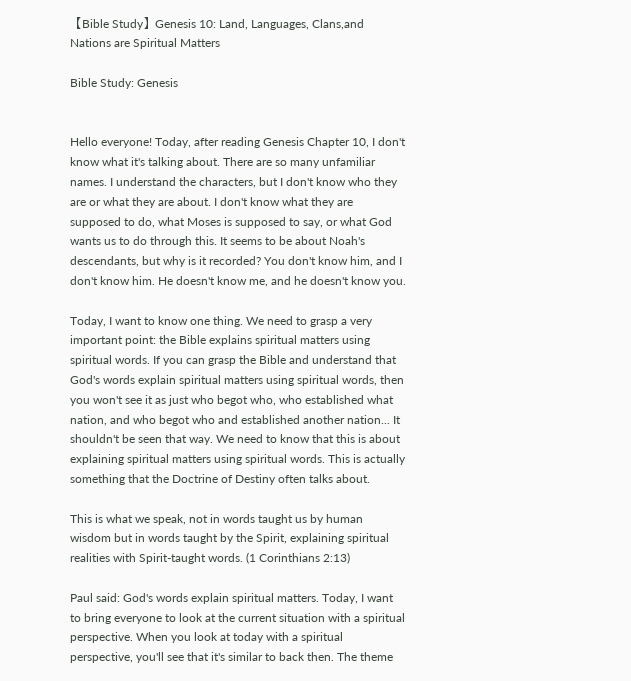【Bible Study】Genesis 10: Land, Languages, Clans,and Nations are Spiritual Matters

Bible Study: Genesis


Hello everyone! Today, after reading Genesis Chapter 10, I don't know what it's talking about. There are so many unfamiliar names. I understand the characters, but I don't know who they are or what they are about. I don't know what they are supposed to do, what Moses is supposed to say, or what God wants us to do through this. It seems to be about Noah's descendants, but why is it recorded? You don't know him, and I don't know him. He doesn't know me, and he doesn't know you.

Today, I want to know one thing. We need to grasp a very important point: the Bible explains spiritual matters using spiritual words. If you can grasp the Bible and understand that God's words explain spiritual matters using spiritual words, then you won't see it as just who begot who, who established what nation, and who begot who and established another nation... It shouldn't be seen that way. We need to know that this is about explaining spiritual matters using spiritual words. This is actually something that the Doctrine of Destiny often talks about.

This is what we speak, not in words taught us by human wisdom but in words taught by the Spirit, explaining spiritual realities with Spirit-taught words. (1 Corinthians 2:13)

Paul said: God's words explain spiritual matters. Today, I want to bring everyone to look at the current situation with a spiritual perspective. When you look at today with a spiritual perspective, you'll see that it's similar to back then. The theme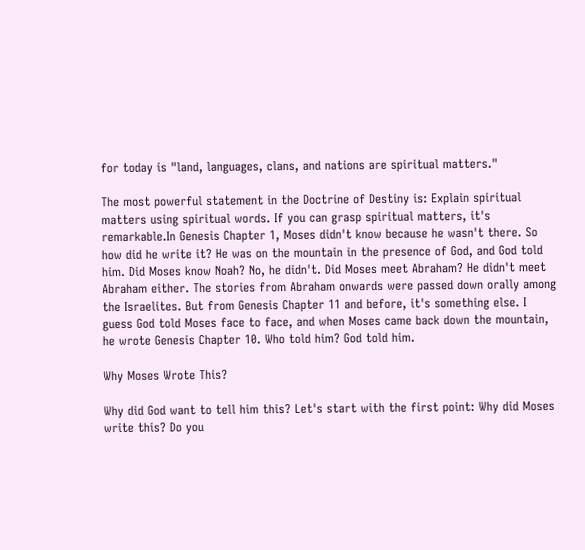for today is "land, languages, clans, and nations are spiritual matters."

The most powerful statement in the Doctrine of Destiny is: Explain spiritual matters using spiritual words. If you can grasp spiritual matters, it's remarkable.In Genesis Chapter 1, Moses didn't know because he wasn't there. So how did he write it? He was on the mountain in the presence of God, and God told him. Did Moses know Noah? No, he didn't. Did Moses meet Abraham? He didn't meet Abraham either. The stories from Abraham onwards were passed down orally among the Israelites. But from Genesis Chapter 11 and before, it's something else. I guess God told Moses face to face, and when Moses came back down the mountain, he wrote Genesis Chapter 10. Who told him? God told him.

Why Moses Wrote This?

Why did God want to tell him this? Let's start with the first point: Why did Moses write this? Do you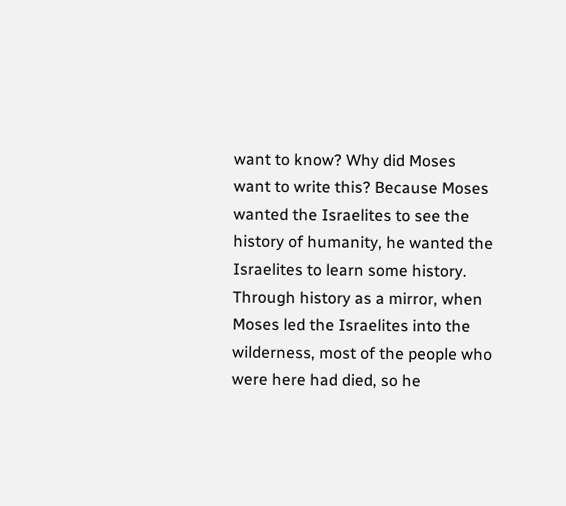want to know? Why did Moses want to write this? Because Moses wanted the Israelites to see the history of humanity, he wanted the Israelites to learn some history. Through history as a mirror, when Moses led the Israelites into the wilderness, most of the people who were here had died, so he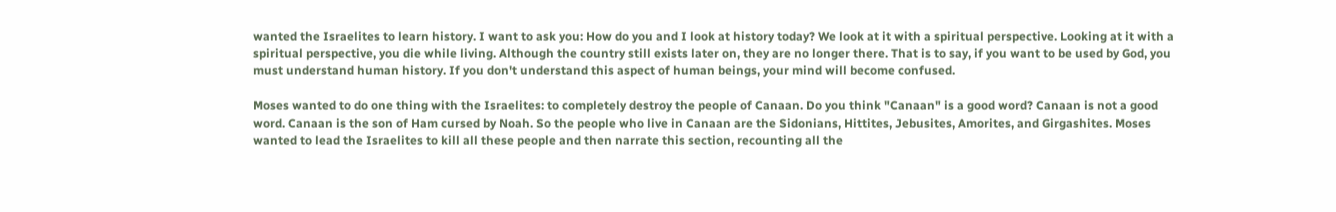wanted the Israelites to learn history. I want to ask you: How do you and I look at history today? We look at it with a spiritual perspective. Looking at it with a spiritual perspective, you die while living. Although the country still exists later on, they are no longer there. That is to say, if you want to be used by God, you must understand human history. If you don't understand this aspect of human beings, your mind will become confused.

Moses wanted to do one thing with the Israelites: to completely destroy the people of Canaan. Do you think "Canaan" is a good word? Canaan is not a good word. Canaan is the son of Ham cursed by Noah. So the people who live in Canaan are the Sidonians, Hittites, Jebusites, Amorites, and Girgashites. Moses wanted to lead the Israelites to kill all these people and then narrate this section, recounting all the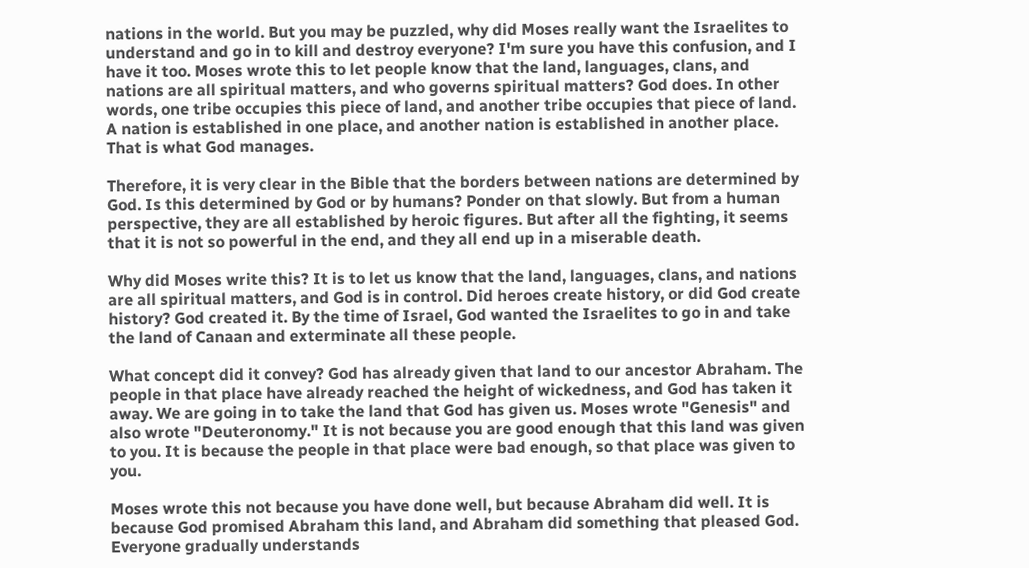nations in the world. But you may be puzzled, why did Moses really want the Israelites to understand and go in to kill and destroy everyone? I'm sure you have this confusion, and I have it too. Moses wrote this to let people know that the land, languages, clans, and nations are all spiritual matters, and who governs spiritual matters? God does. In other words, one tribe occupies this piece of land, and another tribe occupies that piece of land. A nation is established in one place, and another nation is established in another place. That is what God manages.

Therefore, it is very clear in the Bible that the borders between nations are determined by God. Is this determined by God or by humans? Ponder on that slowly. But from a human perspective, they are all established by heroic figures. But after all the fighting, it seems that it is not so powerful in the end, and they all end up in a miserable death.

Why did Moses write this? It is to let us know that the land, languages, clans, and nations are all spiritual matters, and God is in control. Did heroes create history, or did God create history? God created it. By the time of Israel, God wanted the Israelites to go in and take the land of Canaan and exterminate all these people.

What concept did it convey? God has already given that land to our ancestor Abraham. The people in that place have already reached the height of wickedness, and God has taken it away. We are going in to take the land that God has given us. Moses wrote "Genesis" and also wrote "Deuteronomy." It is not because you are good enough that this land was given to you. It is because the people in that place were bad enough, so that place was given to you.

Moses wrote this not because you have done well, but because Abraham did well. It is because God promised Abraham this land, and Abraham did something that pleased God. Everyone gradually understands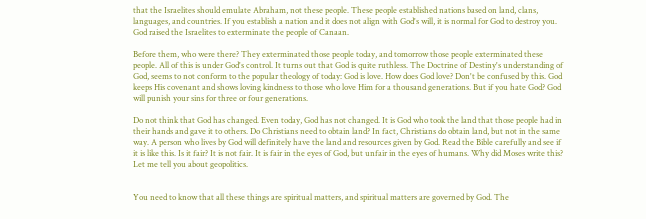that the Israelites should emulate Abraham, not these people. These people established nations based on land, clans, languages, and countries. If you establish a nation and it does not align with God's will, it is normal for God to destroy you. God raised the Israelites to exterminate the people of Canaan.

Before them, who were there? They exterminated those people today, and tomorrow those people exterminated these people. All of this is under God's control. It turns out that God is quite ruthless. The Doctrine of Destiny's understanding of God, seems to not conform to the popular theology of today: God is love. How does God love? Don't be confused by this. God keeps His covenant and shows loving kindness to those who love Him for a thousand generations. But if you hate God? God will punish your sins for three or four generations.

Do not think that God has changed. Even today, God has not changed. It is God who took the land that those people had in their hands and gave it to others. Do Christians need to obtain land? In fact, Christians do obtain land, but not in the same way. A person who lives by God will definitely have the land and resources given by God. Read the Bible carefully and see if it is like this. Is it fair? It is not fair. It is fair in the eyes of God, but unfair in the eyes of humans. Why did Moses write this? Let me tell you about geopolitics.


You need to know that all these things are spiritual matters, and spiritual matters are governed by God. The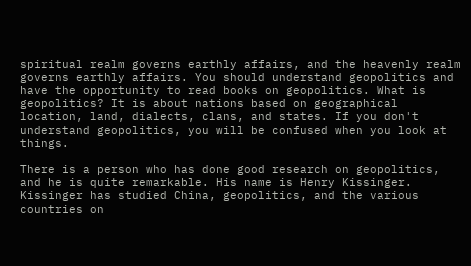spiritual realm governs earthly affairs, and the heavenly realm governs earthly affairs. You should understand geopolitics and have the opportunity to read books on geopolitics. What is geopolitics? It is about nations based on geographical location, land, dialects, clans, and states. If you don't understand geopolitics, you will be confused when you look at things.

There is a person who has done good research on geopolitics, and he is quite remarkable. His name is Henry Kissinger. Kissinger has studied China, geopolitics, and the various countries on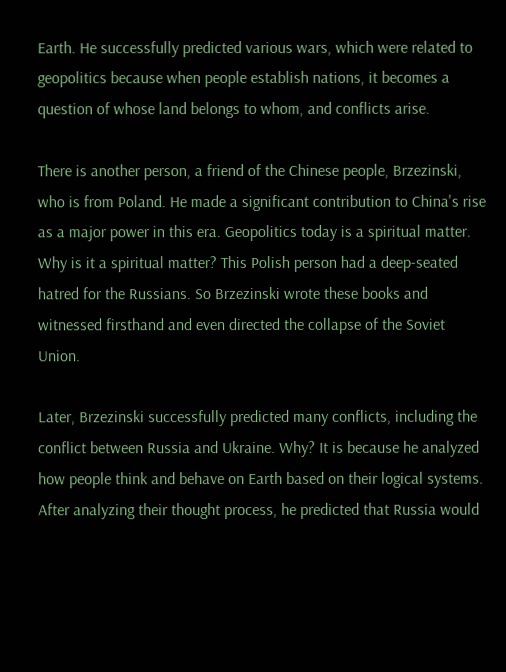Earth. He successfully predicted various wars, which were related to geopolitics because when people establish nations, it becomes a question of whose land belongs to whom, and conflicts arise.

There is another person, a friend of the Chinese people, Brzezinski, who is from Poland. He made a significant contribution to China's rise as a major power in this era. Geopolitics today is a spiritual matter. Why is it a spiritual matter? This Polish person had a deep-seated hatred for the Russians. So Brzezinski wrote these books and witnessed firsthand and even directed the collapse of the Soviet Union.

Later, Brzezinski successfully predicted many conflicts, including the conflict between Russia and Ukraine. Why? It is because he analyzed how people think and behave on Earth based on their logical systems. After analyzing their thought process, he predicted that Russia would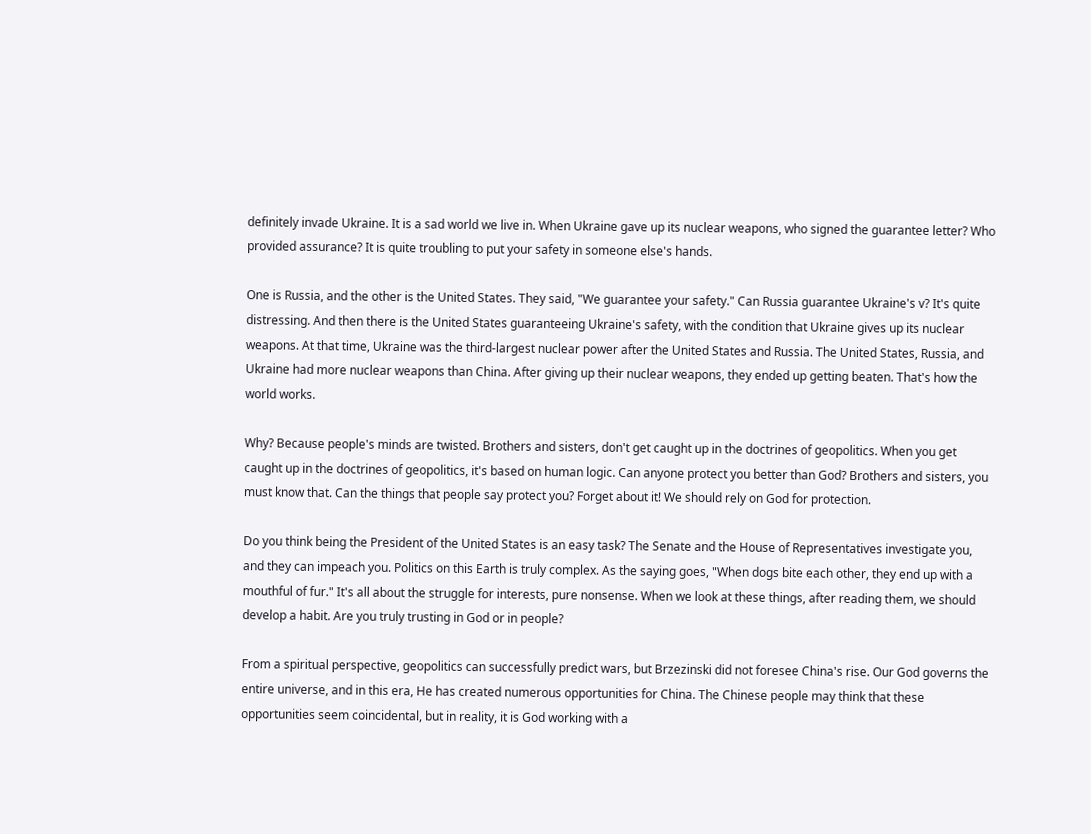definitely invade Ukraine. It is a sad world we live in. When Ukraine gave up its nuclear weapons, who signed the guarantee letter? Who provided assurance? It is quite troubling to put your safety in someone else's hands.

One is Russia, and the other is the United States. They said, "We guarantee your safety." Can Russia guarantee Ukraine's v? It's quite distressing. And then there is the United States guaranteeing Ukraine's safety, with the condition that Ukraine gives up its nuclear weapons. At that time, Ukraine was the third-largest nuclear power after the United States and Russia. The United States, Russia, and Ukraine had more nuclear weapons than China. After giving up their nuclear weapons, they ended up getting beaten. That's how the world works.

Why? Because people's minds are twisted. Brothers and sisters, don't get caught up in the doctrines of geopolitics. When you get caught up in the doctrines of geopolitics, it's based on human logic. Can anyone protect you better than God? Brothers and sisters, you must know that. Can the things that people say protect you? Forget about it! We should rely on God for protection.

Do you think being the President of the United States is an easy task? The Senate and the House of Representatives investigate you, and they can impeach you. Politics on this Earth is truly complex. As the saying goes, "When dogs bite each other, they end up with a mouthful of fur." It's all about the struggle for interests, pure nonsense. When we look at these things, after reading them, we should develop a habit. Are you truly trusting in God or in people?

From a spiritual perspective, geopolitics can successfully predict wars, but Brzezinski did not foresee China's rise. Our God governs the entire universe, and in this era, He has created numerous opportunities for China. The Chinese people may think that these opportunities seem coincidental, but in reality, it is God working with a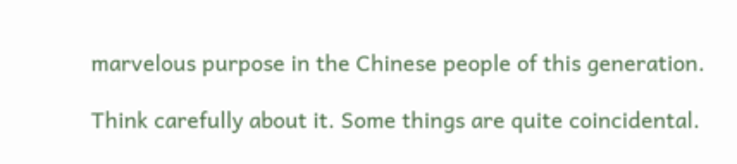marvelous purpose in the Chinese people of this generation.

Think carefully about it. Some things are quite coincidental.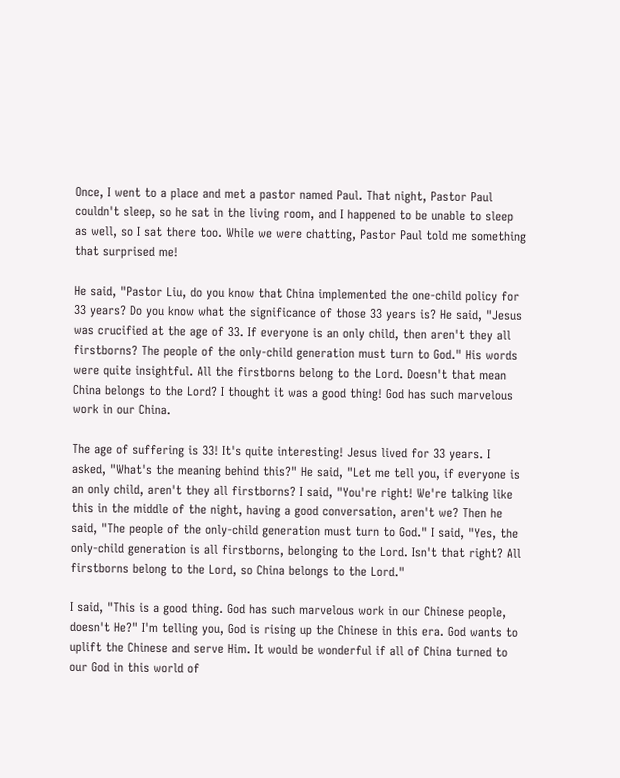Once, I went to a place and met a pastor named Paul. That night, Pastor Paul couldn't sleep, so he sat in the living room, and I happened to be unable to sleep as well, so I sat there too. While we were chatting, Pastor Paul told me something that surprised me!

He said, "Pastor Liu, do you know that China implemented the one-child policy for 33 years? Do you know what the significance of those 33 years is? He said, "Jesus was crucified at the age of 33. If everyone is an only child, then aren't they all firstborns? The people of the only-child generation must turn to God." His words were quite insightful. All the firstborns belong to the Lord. Doesn't that mean China belongs to the Lord? I thought it was a good thing! God has such marvelous work in our China.

The age of suffering is 33! It's quite interesting! Jesus lived for 33 years. I asked, "What's the meaning behind this?" He said, "Let me tell you, if everyone is an only child, aren't they all firstborns? I said, "You're right! We're talking like this in the middle of the night, having a good conversation, aren't we? Then he said, "The people of the only-child generation must turn to God." I said, "Yes, the only-child generation is all firstborns, belonging to the Lord. Isn't that right? All firstborns belong to the Lord, so China belongs to the Lord."

I said, "This is a good thing. God has such marvelous work in our Chinese people, doesn't He?" I'm telling you, God is rising up the Chinese in this era. God wants to uplift the Chinese and serve Him. It would be wonderful if all of China turned to our God in this world of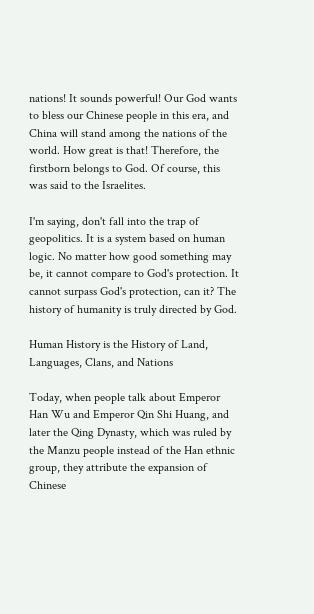nations! It sounds powerful! Our God wants to bless our Chinese people in this era, and China will stand among the nations of the world. How great is that! Therefore, the firstborn belongs to God. Of course, this was said to the Israelites.

I'm saying, don't fall into the trap of geopolitics. It is a system based on human logic. No matter how good something may be, it cannot compare to God's protection. It cannot surpass God's protection, can it? The history of humanity is truly directed by God.

Human History is the History of Land, Languages, Clans, and Nations

Today, when people talk about Emperor Han Wu and Emperor Qin Shi Huang, and later the Qing Dynasty, which was ruled by the Manzu people instead of the Han ethnic group, they attribute the expansion of Chinese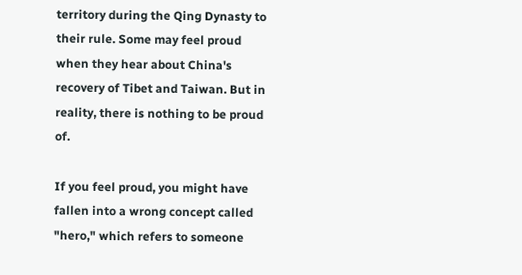territory during the Qing Dynasty to their rule. Some may feel proud when they hear about China's recovery of Tibet and Taiwan. But in reality, there is nothing to be proud of.

If you feel proud, you might have fallen into a wrong concept called "hero," which refers to someone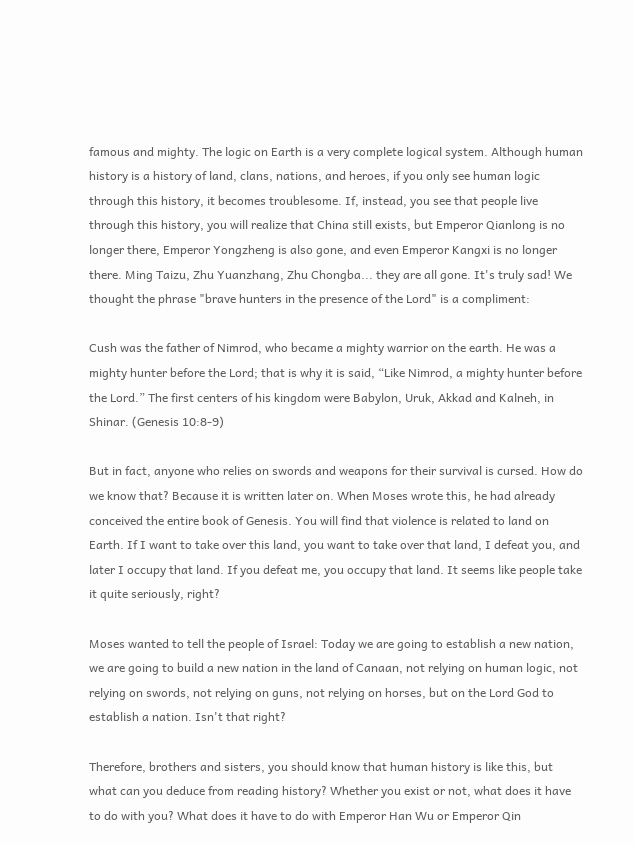famous and mighty. The logic on Earth is a very complete logical system. Although human history is a history of land, clans, nations, and heroes, if you only see human logic through this history, it becomes troublesome. If, instead, you see that people live through this history, you will realize that China still exists, but Emperor Qianlong is no longer there, Emperor Yongzheng is also gone, and even Emperor Kangxi is no longer there. Ming Taizu, Zhu Yuanzhang, Zhu Chongba... they are all gone. It's truly sad! We thought the phrase "brave hunters in the presence of the Lord" is a compliment:

Cush was the father of Nimrod, who became a mighty warrior on the earth. He was a mighty hunter before the Lord; that is why it is said, “Like Nimrod, a mighty hunter before the Lord.” The first centers of his kingdom were Babylon, Uruk, Akkad and Kalneh, in Shinar. (Genesis 10:8-9)

But in fact, anyone who relies on swords and weapons for their survival is cursed. How do we know that? Because it is written later on. When Moses wrote this, he had already conceived the entire book of Genesis. You will find that violence is related to land on Earth. If I want to take over this land, you want to take over that land, I defeat you, and later I occupy that land. If you defeat me, you occupy that land. It seems like people take it quite seriously, right?

Moses wanted to tell the people of Israel: Today we are going to establish a new nation, we are going to build a new nation in the land of Canaan, not relying on human logic, not relying on swords, not relying on guns, not relying on horses, but on the Lord God to establish a nation. Isn't that right?

Therefore, brothers and sisters, you should know that human history is like this, but what can you deduce from reading history? Whether you exist or not, what does it have to do with you? What does it have to do with Emperor Han Wu or Emperor Qin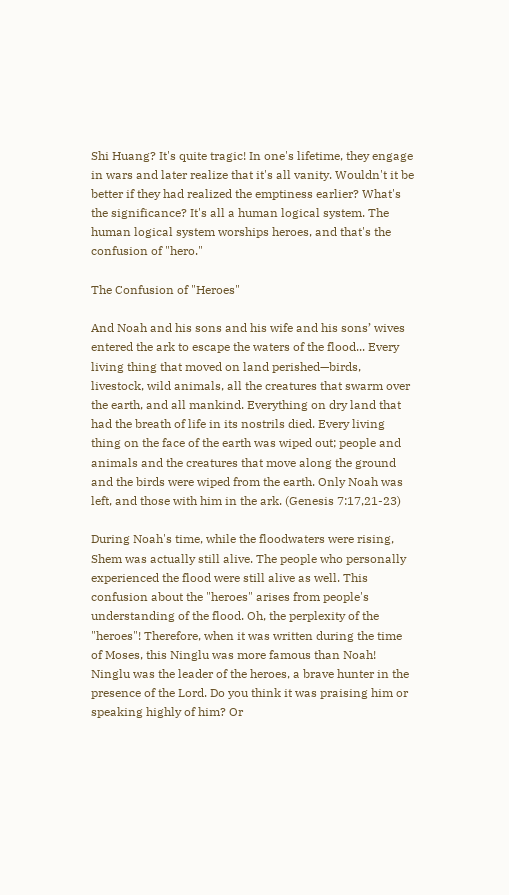Shi Huang? It's quite tragic! In one's lifetime, they engage in wars and later realize that it's all vanity. Wouldn't it be better if they had realized the emptiness earlier? What's the significance? It's all a human logical system. The human logical system worships heroes, and that's the confusion of "hero."

The Confusion of "Heroes"

And Noah and his sons and his wife and his sons’ wives entered the ark to escape the waters of the flood... Every living thing that moved on land perished—birds, livestock, wild animals, all the creatures that swarm over the earth, and all mankind. Everything on dry land that had the breath of life in its nostrils died. Every living thing on the face of the earth was wiped out; people and animals and the creatures that move along the ground and the birds were wiped from the earth. Only Noah was left, and those with him in the ark. (Genesis 7:17,21-23)

During Noah's time, while the floodwaters were rising, Shem was actually still alive. The people who personally experienced the flood were still alive as well. This confusion about the "heroes" arises from people's understanding of the flood. Oh, the perplexity of the "heroes"! Therefore, when it was written during the time of Moses, this Ninglu was more famous than Noah! Ninglu was the leader of the heroes, a brave hunter in the presence of the Lord. Do you think it was praising him or speaking highly of him? Or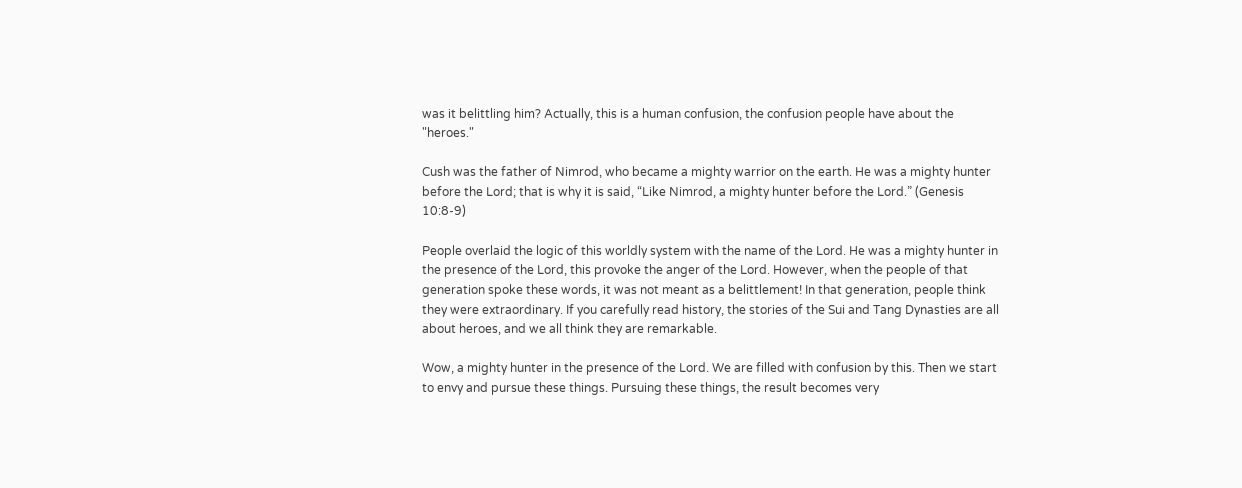was it belittling him? Actually, this is a human confusion, the confusion people have about the "heroes."

Cush was the father of Nimrod, who became a mighty warrior on the earth. He was a mighty hunter before the Lord; that is why it is said, “Like Nimrod, a mighty hunter before the Lord.” (Genesis 10:8-9)

People overlaid the logic of this worldly system with the name of the Lord. He was a mighty hunter in the presence of the Lord, this provoke the anger of the Lord. However, when the people of that generation spoke these words, it was not meant as a belittlement! In that generation, people think they were extraordinary. If you carefully read history, the stories of the Sui and Tang Dynasties are all about heroes, and we all think they are remarkable.

Wow, a mighty hunter in the presence of the Lord. We are filled with confusion by this. Then we start to envy and pursue these things. Pursuing these things, the result becomes very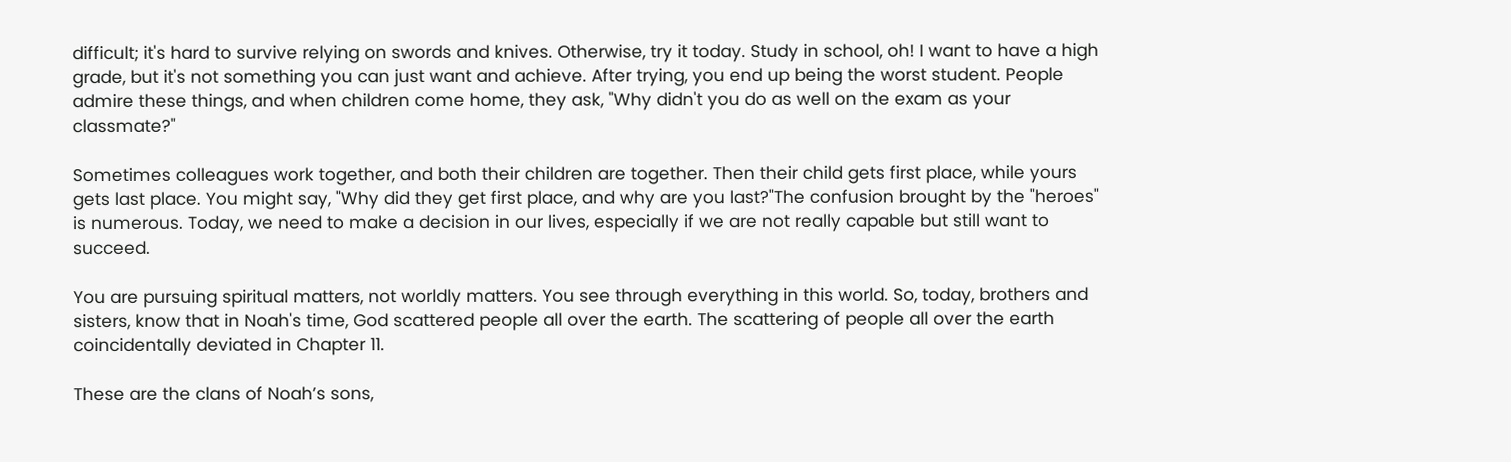difficult; it's hard to survive relying on swords and knives. Otherwise, try it today. Study in school, oh! I want to have a high grade, but it's not something you can just want and achieve. After trying, you end up being the worst student. People admire these things, and when children come home, they ask, "Why didn't you do as well on the exam as your classmate?"

Sometimes colleagues work together, and both their children are together. Then their child gets first place, while yours gets last place. You might say, "Why did they get first place, and why are you last?"The confusion brought by the "heroes" is numerous. Today, we need to make a decision in our lives, especially if we are not really capable but still want to succeed.

You are pursuing spiritual matters, not worldly matters. You see through everything in this world. So, today, brothers and sisters, know that in Noah's time, God scattered people all over the earth. The scattering of people all over the earth coincidentally deviated in Chapter 11.

These are the clans of Noah’s sons,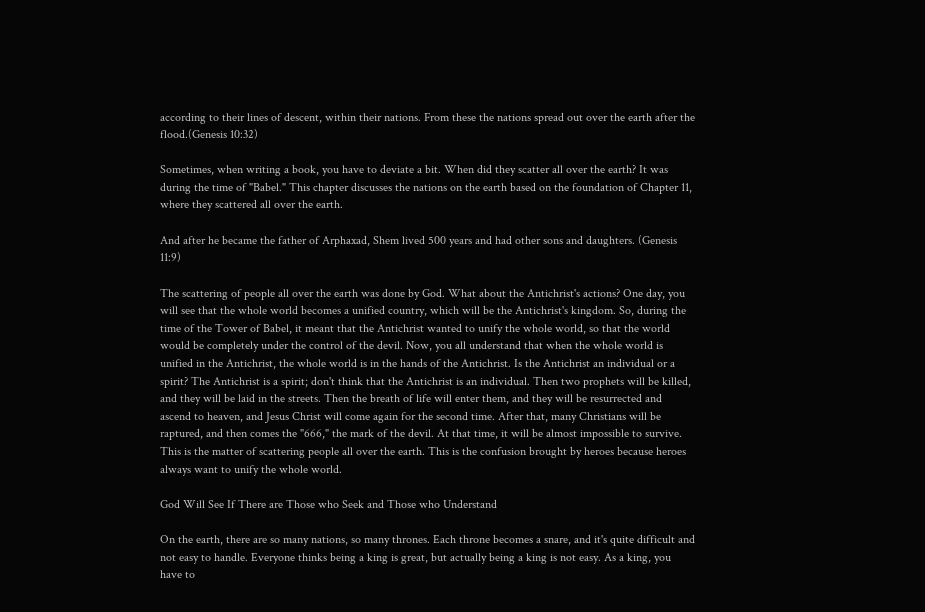according to their lines of descent, within their nations. From these the nations spread out over the earth after the flood.(Genesis 10:32)

Sometimes, when writing a book, you have to deviate a bit. When did they scatter all over the earth? It was during the time of "Babel." This chapter discusses the nations on the earth based on the foundation of Chapter 11, where they scattered all over the earth.

And after he became the father of Arphaxad, Shem lived 500 years and had other sons and daughters. (Genesis 11:9)

The scattering of people all over the earth was done by God. What about the Antichrist's actions? One day, you will see that the whole world becomes a unified country, which will be the Antichrist's kingdom. So, during the time of the Tower of Babel, it meant that the Antichrist wanted to unify the whole world, so that the world would be completely under the control of the devil. Now, you all understand that when the whole world is unified in the Antichrist, the whole world is in the hands of the Antichrist. Is the Antichrist an individual or a spirit? The Antichrist is a spirit; don't think that the Antichrist is an individual. Then two prophets will be killed, and they will be laid in the streets. Then the breath of life will enter them, and they will be resurrected and ascend to heaven, and Jesus Christ will come again for the second time. After that, many Christians will be raptured, and then comes the "666," the mark of the devil. At that time, it will be almost impossible to survive. This is the matter of scattering people all over the earth. This is the confusion brought by heroes because heroes always want to unify the whole world.

God Will See If There are Those who Seek and Those who Understand

On the earth, there are so many nations, so many thrones. Each throne becomes a snare, and it's quite difficult and not easy to handle. Everyone thinks being a king is great, but actually being a king is not easy. As a king, you have to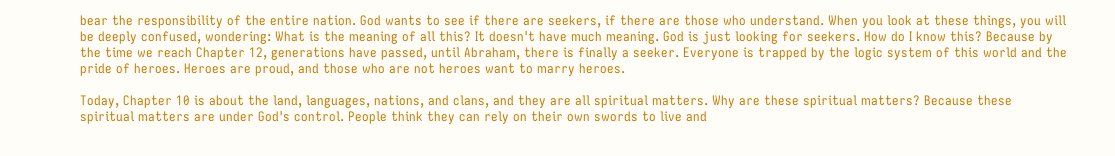bear the responsibility of the entire nation. God wants to see if there are seekers, if there are those who understand. When you look at these things, you will be deeply confused, wondering: What is the meaning of all this? It doesn't have much meaning. God is just looking for seekers. How do I know this? Because by the time we reach Chapter 12, generations have passed, until Abraham, there is finally a seeker. Everyone is trapped by the logic system of this world and the pride of heroes. Heroes are proud, and those who are not heroes want to marry heroes.

Today, Chapter 10 is about the land, languages, nations, and clans, and they are all spiritual matters. Why are these spiritual matters? Because these spiritual matters are under God's control. People think they can rely on their own swords to live and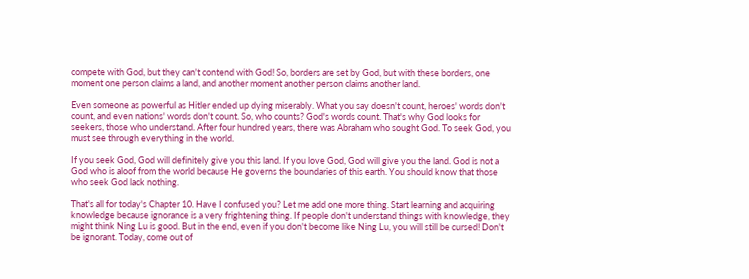compete with God, but they can't contend with God! So, borders are set by God, but with these borders, one moment one person claims a land, and another moment another person claims another land.

Even someone as powerful as Hitler ended up dying miserably. What you say doesn't count, heroes' words don't count, and even nations' words don't count. So, who counts? God's words count. That's why God looks for seekers, those who understand. After four hundred years, there was Abraham who sought God. To seek God, you must see through everything in the world.

If you seek God, God will definitely give you this land. If you love God, God will give you the land. God is not a God who is aloof from the world because He governs the boundaries of this earth. You should know that those who seek God lack nothing.

That's all for today's Chapter 10. Have I confused you? Let me add one more thing. Start learning and acquiring knowledge because ignorance is a very frightening thing. If people don't understand things with knowledge, they might think Ning Lu is good. But in the end, even if you don't become like Ning Lu, you will still be cursed! Don't be ignorant. Today, come out of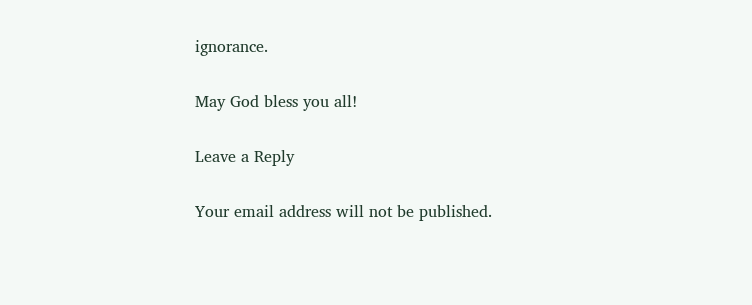ignorance.

May God bless you all!

Leave a Reply

Your email address will not be published.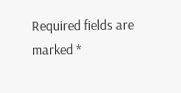Required fields are marked *